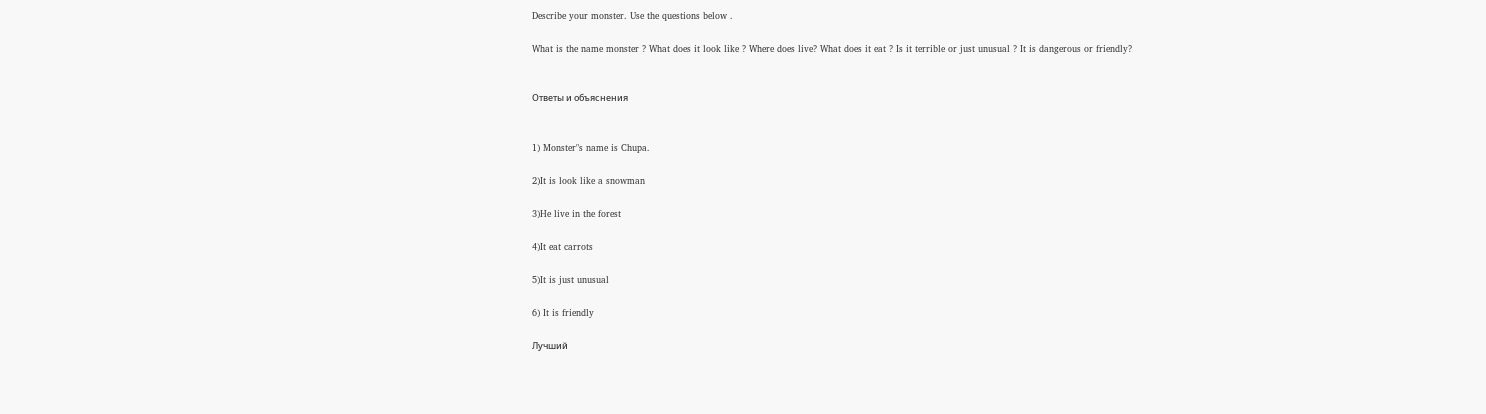Describe your monster. Use the questions below .

What is the name monster ? What does it look like ? Where does live? What does it eat ? Is it terrible or just unusual ? It is dangerous or friendly?


Ответы и объяснения


1) Monster"s name is Chupa.

2)It is look like a snowman

3)He live in the forest

4)It eat carrots

5)It is just unusual

6) It is friendly

Лучший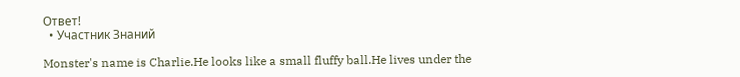Ответ!
  • Участник Знаний

Monster's name is Charlie.He looks like a small fluffy ball.He lives under the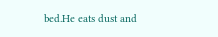bed.He eats dust and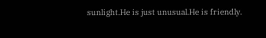sunlight.He is just unusual.He is friendly.